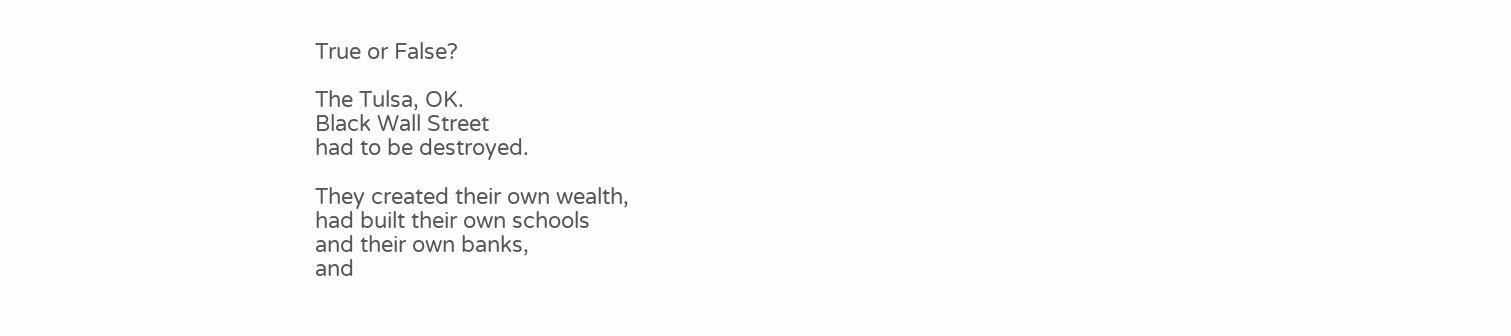True or False?

The Tulsa, OK.
Black Wall Street
had to be destroyed.

They created their own wealth,
had built their own schools
and their own banks,
and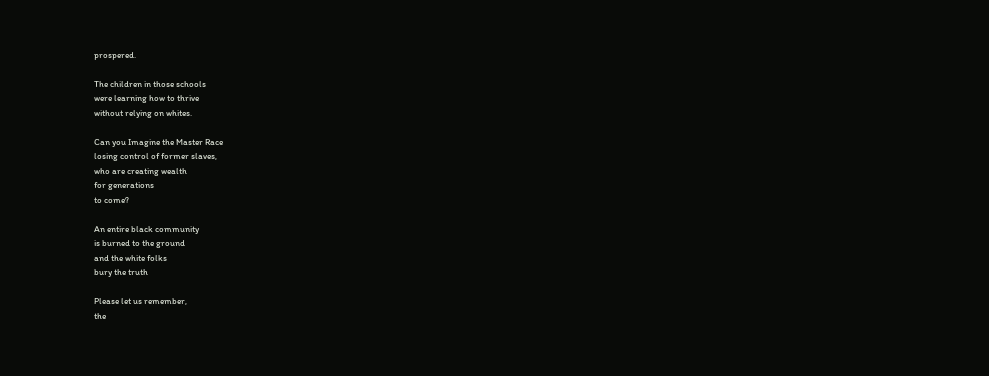prospered.

The children in those schools
were learning how to thrive
without relying on whites.

Can you Imagine the Master Race
losing control of former slaves,
who are creating wealth
for generations
to come?

An entire black community
is burned to the ground
and the white folks
bury the truth

Please let us remember,
the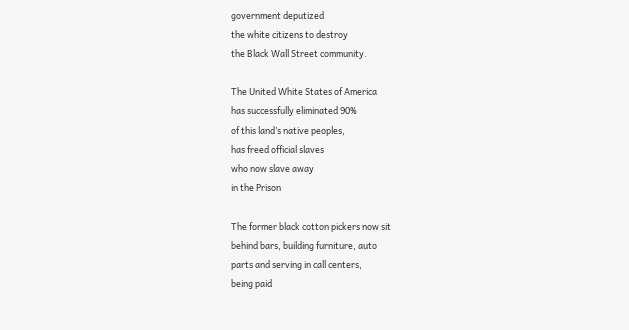government deputized
the white citizens to destroy
the Black Wall Street community.

The United White States of America
has successfully eliminated 90%
of this land’s native peoples,
has freed official slaves
who now slave away
in the Prison

The former black cotton pickers now sit
behind bars, building furniture, auto
parts and serving in call centers,
being paid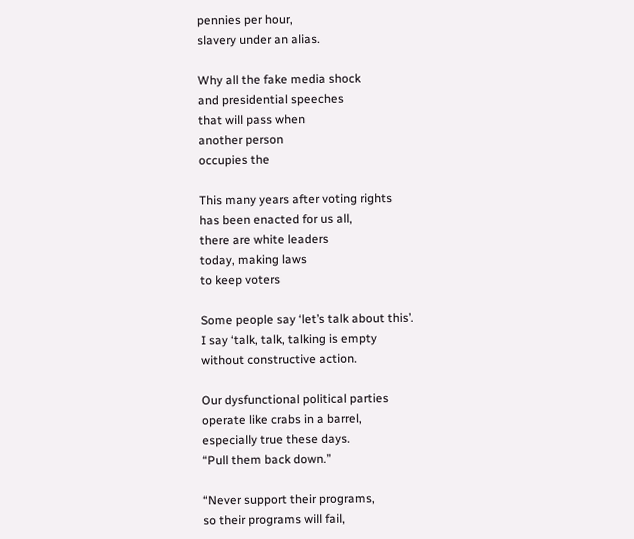pennies per hour,
slavery under an alias.

Why all the fake media shock
and presidential speeches
that will pass when
another person
occupies the

This many years after voting rights
has been enacted for us all,
there are white leaders
today, making laws
to keep voters

Some people say ‘let’s talk about this’.
I say ‘talk, talk, talking is empty
without constructive action.

Our dysfunctional political parties
operate like crabs in a barrel,
especially true these days.
“Pull them back down.”

“Never support their programs,
so their programs will fail,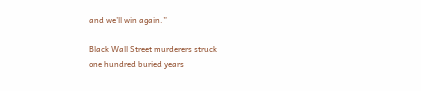and we’ll win again.”

Black Wall Street murderers struck
one hundred buried years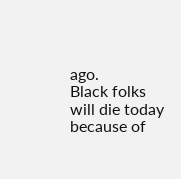ago.
Black folks will die today
because of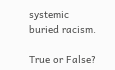systemic
buried racism.

True or False?